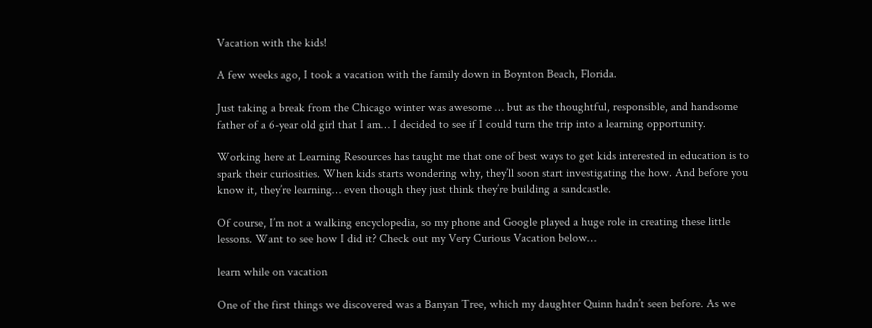Vacation with the kids!

A few weeks ago, I took a vacation with the family down in Boynton Beach, Florida.

Just taking a break from the Chicago winter was awesome … but as the thoughtful, responsible, and handsome father of a 6-year old girl that I am… I decided to see if I could turn the trip into a learning opportunity.

Working here at Learning Resources has taught me that one of best ways to get kids interested in education is to spark their curiosities. When kids starts wondering why, they’ll soon start investigating the how. And before you know it, they’re learning… even though they just think they’re building a sandcastle.

Of course, I’m not a walking encyclopedia, so my phone and Google played a huge role in creating these little lessons. Want to see how I did it? Check out my Very Curious Vacation below…

learn while on vacation

One of the first things we discovered was a Banyan Tree, which my daughter Quinn hadn’t seen before. As we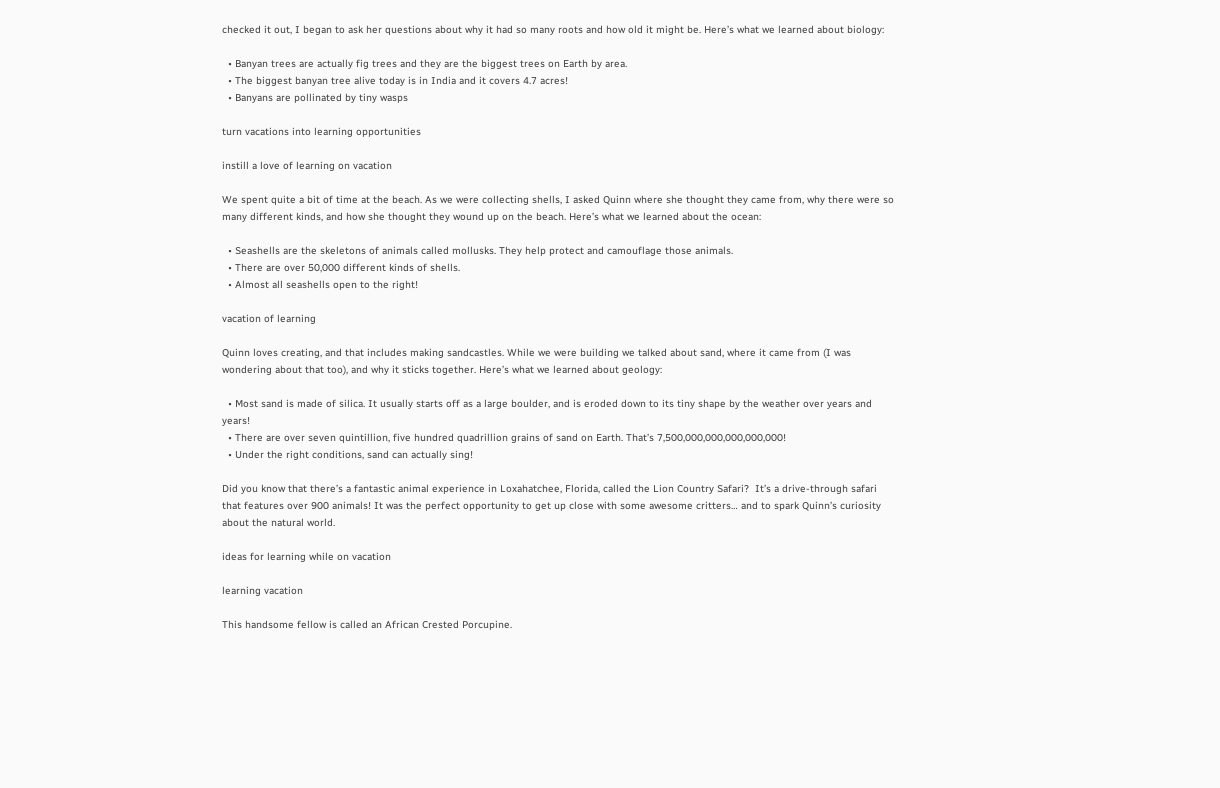checked it out, I began to ask her questions about why it had so many roots and how old it might be. Here’s what we learned about biology:

  • Banyan trees are actually fig trees and they are the biggest trees on Earth by area.
  • The biggest banyan tree alive today is in India and it covers 4.7 acres!
  • Banyans are pollinated by tiny wasps

turn vacations into learning opportunities

instill a love of learning on vacation

We spent quite a bit of time at the beach. As we were collecting shells, I asked Quinn where she thought they came from, why there were so many different kinds, and how she thought they wound up on the beach. Here’s what we learned about the ocean:

  • Seashells are the skeletons of animals called mollusks. They help protect and camouflage those animals.
  • There are over 50,000 different kinds of shells.
  • Almost all seashells open to the right!

vacation of learning

Quinn loves creating, and that includes making sandcastles. While we were building we talked about sand, where it came from (I was wondering about that too), and why it sticks together. Here’s what we learned about geology:

  • Most sand is made of silica. It usually starts off as a large boulder, and is eroded down to its tiny shape by the weather over years and years!
  • There are over seven quintillion, five hundred quadrillion grains of sand on Earth. That’s 7,500,000,000,000,000,000!
  • Under the right conditions, sand can actually sing!

Did you know that there’s a fantastic animal experience in Loxahatchee, Florida, called the Lion Country Safari?  It’s a drive-through safari that features over 900 animals! It was the perfect opportunity to get up close with some awesome critters… and to spark Quinn’s curiosity about the natural world.

ideas for learning while on vacation

learning vacation

This handsome fellow is called an African Crested Porcupine.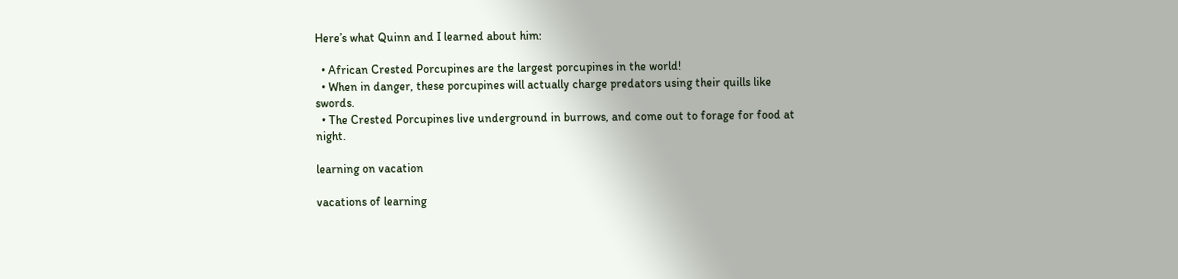Here’s what Quinn and I learned about him:

  • African Crested Porcupines are the largest porcupines in the world!
  • When in danger, these porcupines will actually charge predators using their quills like swords.
  • The Crested Porcupines live underground in burrows, and come out to forage for food at night.

learning on vacation

vacations of learning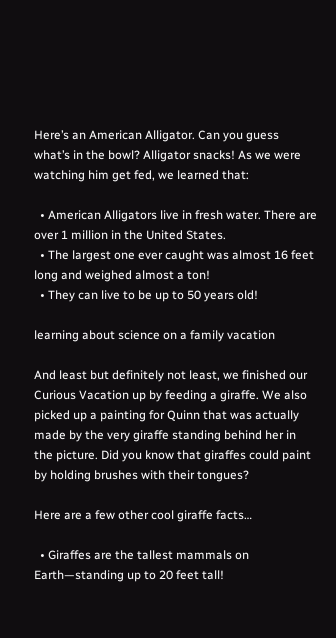Here’s an American Alligator. Can you guess what’s in the bowl? Alligator snacks! As we were watching him get fed, we learned that:

  • American Alligators live in fresh water. There are over 1 million in the United States.
  • The largest one ever caught was almost 16 feet long and weighed almost a ton!
  • They can live to be up to 50 years old!

learning about science on a family vacation

And least but definitely not least, we finished our Curious Vacation up by feeding a giraffe. We also picked up a painting for Quinn that was actually made by the very giraffe standing behind her in the picture. Did you know that giraffes could paint by holding brushes with their tongues?

Here are a few other cool giraffe facts…

  • Giraffes are the tallest mammals on Earth—standing up to 20 feet tall!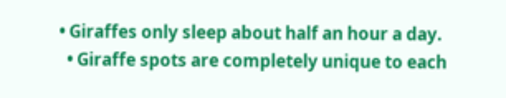• Giraffes only sleep about half an hour a day.
  • Giraffe spots are completely unique to each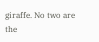giraffe. No two are the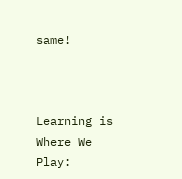same!



Learning is Where We Play: